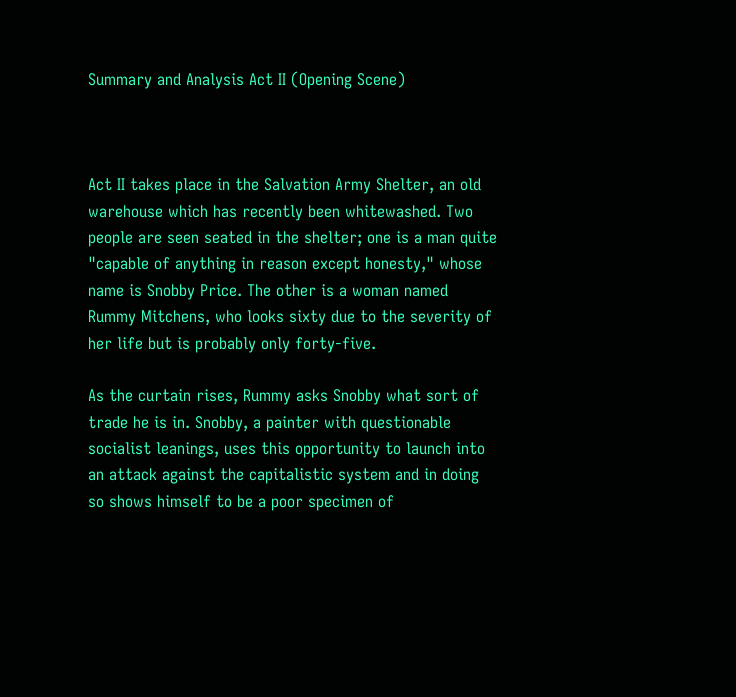Summary and Analysis Act II (Opening Scene)



Act II takes place in the Salvation Army Shelter, an old warehouse which has recently been whitewashed. Two people are seen seated in the shelter; one is a man quite "capable of anything in reason except honesty," whose name is Snobby Price. The other is a woman named Rummy Mitchens, who looks sixty due to the severity of her life but is probably only forty-five.

As the curtain rises, Rummy asks Snobby what sort of trade he is in. Snobby, a painter with questionable socialist leanings, uses this opportunity to launch into an attack against the capitalistic system and in doing so shows himself to be a poor specimen of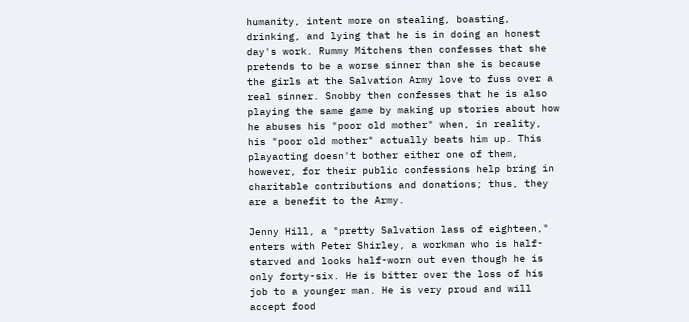humanity, intent more on stealing, boasting, drinking, and lying that he is in doing an honest day's work. Rummy Mitchens then confesses that she pretends to be a worse sinner than she is because the girls at the Salvation Army love to fuss over a real sinner. Snobby then confesses that he is also playing the same game by making up stories about how he abuses his "poor old mother" when, in reality, his "poor old mother" actually beats him up. This playacting doesn't bother either one of them, however, for their public confessions help bring in charitable contributions and donations; thus, they are a benefit to the Army.

Jenny Hill, a "pretty Salvation lass of eighteen," enters with Peter Shirley, a workman who is half-starved and looks half-worn out even though he is only forty-six. He is bitter over the loss of his job to a younger man. He is very proud and will accept food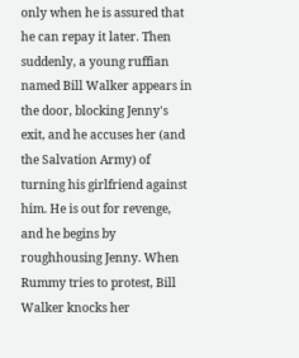only when he is assured that he can repay it later. Then suddenly, a young ruffian named Bill Walker appears in the door, blocking Jenny's exit, and he accuses her (and the Salvation Army) of turning his girlfriend against him. He is out for revenge, and he begins by roughhousing Jenny. When Rummy tries to protest, Bill Walker knocks her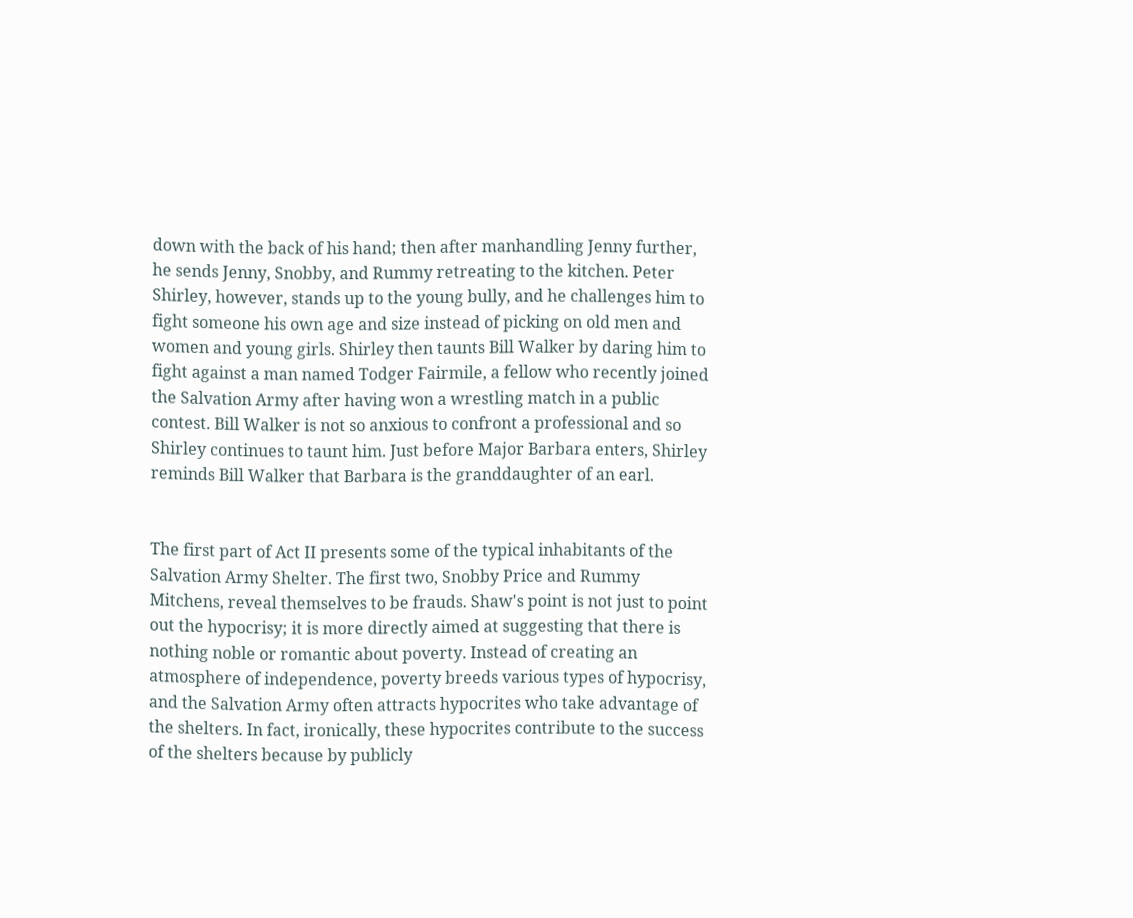down with the back of his hand; then after manhandling Jenny further, he sends Jenny, Snobby, and Rummy retreating to the kitchen. Peter Shirley, however, stands up to the young bully, and he challenges him to fight someone his own age and size instead of picking on old men and women and young girls. Shirley then taunts Bill Walker by daring him to fight against a man named Todger Fairmile, a fellow who recently joined the Salvation Army after having won a wrestling match in a public contest. Bill Walker is not so anxious to confront a professional and so Shirley continues to taunt him. Just before Major Barbara enters, Shirley reminds Bill Walker that Barbara is the granddaughter of an earl.


The first part of Act II presents some of the typical inhabitants of the Salvation Army Shelter. The first two, Snobby Price and Rummy Mitchens, reveal themselves to be frauds. Shaw's point is not just to point out the hypocrisy; it is more directly aimed at suggesting that there is nothing noble or romantic about poverty. Instead of creating an atmosphere of independence, poverty breeds various types of hypocrisy, and the Salvation Army often attracts hypocrites who take advantage of the shelters. In fact, ironically, these hypocrites contribute to the success of the shelters because by publicly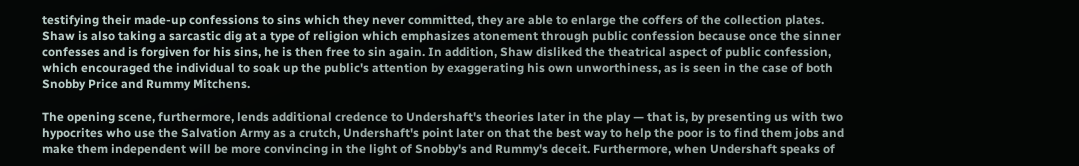testifying their made-up confessions to sins which they never committed, they are able to enlarge the coffers of the collection plates. Shaw is also taking a sarcastic dig at a type of religion which emphasizes atonement through public confession because once the sinner confesses and is forgiven for his sins, he is then free to sin again. In addition, Shaw disliked the theatrical aspect of public confession, which encouraged the individual to soak up the public's attention by exaggerating his own unworthiness, as is seen in the case of both Snobby Price and Rummy Mitchens.

The opening scene, furthermore, lends additional credence to Undershaft's theories later in the play — that is, by presenting us with two hypocrites who use the Salvation Army as a crutch, Undershaft's point later on that the best way to help the poor is to find them jobs and make them independent will be more convincing in the light of Snobby's and Rummy's deceit. Furthermore, when Undershaft speaks of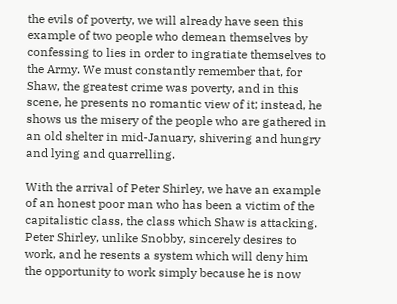the evils of poverty, we will already have seen this example of two people who demean themselves by confessing to lies in order to ingratiate themselves to the Army. We must constantly remember that, for Shaw, the greatest crime was poverty, and in this scene, he presents no romantic view of it; instead, he shows us the misery of the people who are gathered in an old shelter in mid-January, shivering and hungry and lying and quarrelling.

With the arrival of Peter Shirley, we have an example of an honest poor man who has been a victim of the capitalistic class, the class which Shaw is attacking. Peter Shirley, unlike Snobby, sincerely desires to work, and he resents a system which will deny him the opportunity to work simply because he is now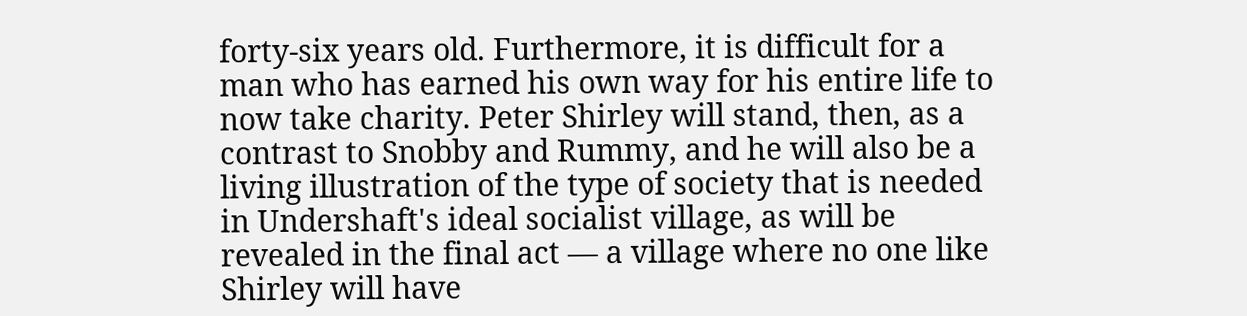forty-six years old. Furthermore, it is difficult for a man who has earned his own way for his entire life to now take charity. Peter Shirley will stand, then, as a contrast to Snobby and Rummy, and he will also be a living illustration of the type of society that is needed in Undershaft's ideal socialist village, as will be revealed in the final act — a village where no one like Shirley will have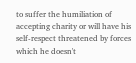to suffer the humiliation of accepting charity or will have his self-respect threatened by forces which he doesn't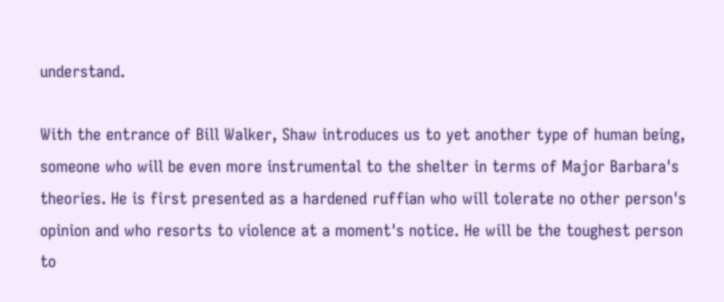understand.

With the entrance of Bill Walker, Shaw introduces us to yet another type of human being, someone who will be even more instrumental to the shelter in terms of Major Barbara's theories. He is first presented as a hardened ruffian who will tolerate no other person's opinion and who resorts to violence at a moment's notice. He will be the toughest person to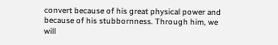convert because of his great physical power and because of his stubbornness. Through him, we will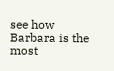see how Barbara is the most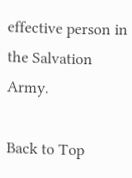effective person in the Salvation Army.

Back to Top